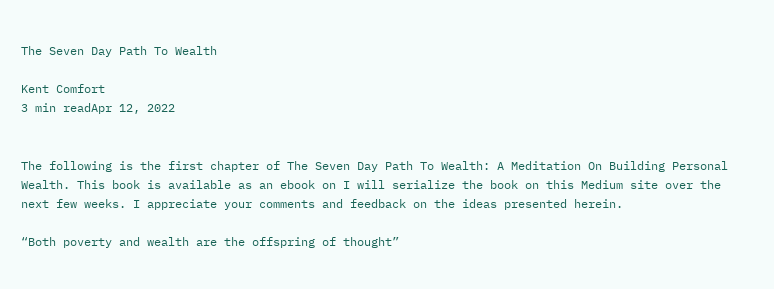The Seven Day Path To Wealth

Kent Comfort
3 min readApr 12, 2022


The following is the first chapter of The Seven Day Path To Wealth: A Meditation On Building Personal Wealth. This book is available as an ebook on I will serialize the book on this Medium site over the next few weeks. I appreciate your comments and feedback on the ideas presented herein.

“Both poverty and wealth are the offspring of thought”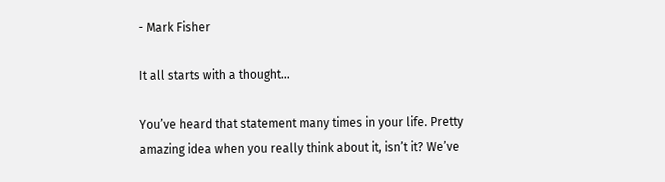- Mark Fisher

It all starts with a thought…

You’ve heard that statement many times in your life. Pretty amazing idea when you really think about it, isn’t it? We’ve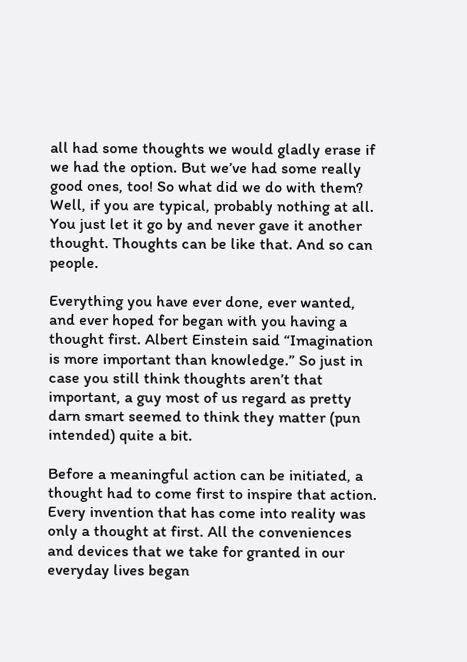all had some thoughts we would gladly erase if we had the option. But we’ve had some really good ones, too! So what did we do with them? Well, if you are typical, probably nothing at all. You just let it go by and never gave it another thought. Thoughts can be like that. And so can people.

Everything you have ever done, ever wanted, and ever hoped for began with you having a thought first. Albert Einstein said “Imagination is more important than knowledge.” So just in case you still think thoughts aren’t that important, a guy most of us regard as pretty darn smart seemed to think they matter (pun intended) quite a bit.

Before a meaningful action can be initiated, a thought had to come first to inspire that action. Every invention that has come into reality was only a thought at first. All the conveniences and devices that we take for granted in our everyday lives began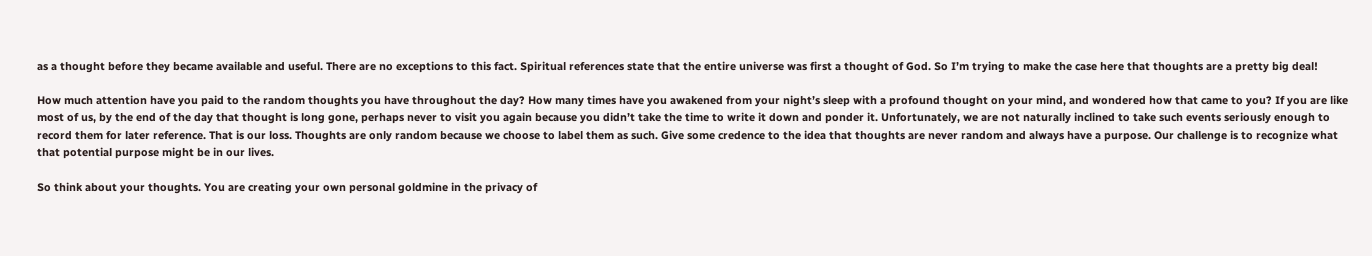as a thought before they became available and useful. There are no exceptions to this fact. Spiritual references state that the entire universe was first a thought of God. So I’m trying to make the case here that thoughts are a pretty big deal!

How much attention have you paid to the random thoughts you have throughout the day? How many times have you awakened from your night’s sleep with a profound thought on your mind, and wondered how that came to you? If you are like most of us, by the end of the day that thought is long gone, perhaps never to visit you again because you didn’t take the time to write it down and ponder it. Unfortunately, we are not naturally inclined to take such events seriously enough to record them for later reference. That is our loss. Thoughts are only random because we choose to label them as such. Give some credence to the idea that thoughts are never random and always have a purpose. Our challenge is to recognize what that potential purpose might be in our lives.

So think about your thoughts. You are creating your own personal goldmine in the privacy of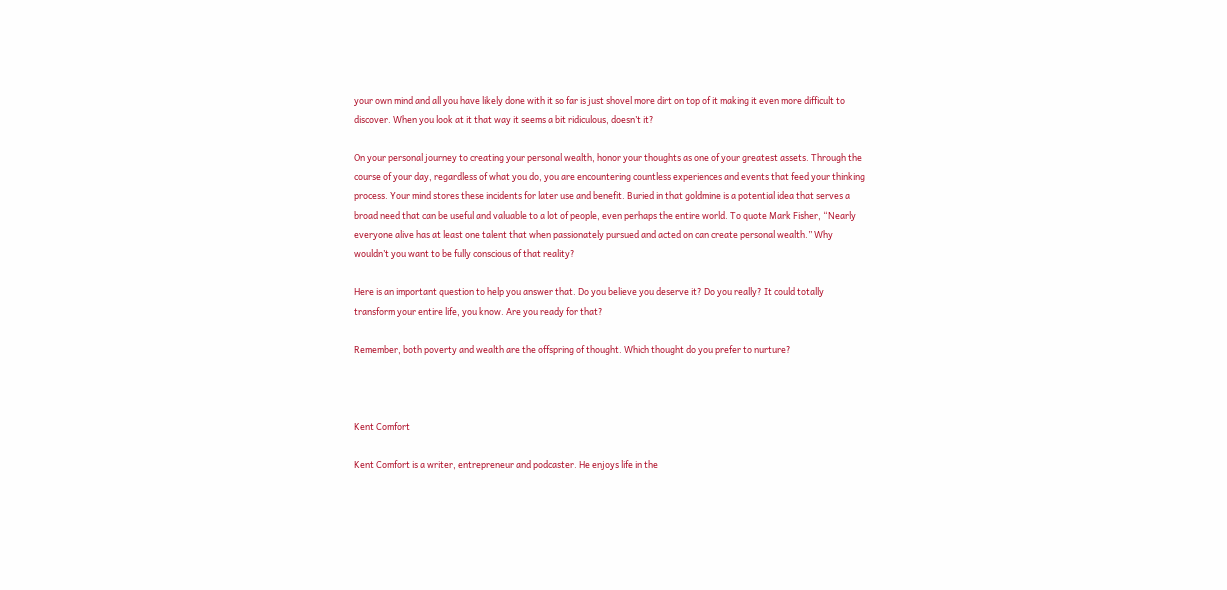your own mind and all you have likely done with it so far is just shovel more dirt on top of it making it even more difficult to discover. When you look at it that way it seems a bit ridiculous, doesn’t it?

On your personal journey to creating your personal wealth, honor your thoughts as one of your greatest assets. Through the course of your day, regardless of what you do, you are encountering countless experiences and events that feed your thinking process. Your mind stores these incidents for later use and benefit. Buried in that goldmine is a potential idea that serves a broad need that can be useful and valuable to a lot of people, even perhaps the entire world. To quote Mark Fisher, “Nearly everyone alive has at least one talent that when passionately pursued and acted on can create personal wealth.” Why wouldn’t you want to be fully conscious of that reality?

Here is an important question to help you answer that. Do you believe you deserve it? Do you really? It could totally transform your entire life, you know. Are you ready for that?

Remember, both poverty and wealth are the offspring of thought. Which thought do you prefer to nurture?



Kent Comfort

Kent Comfort is a writer, entrepreneur and podcaster. He enjoys life in the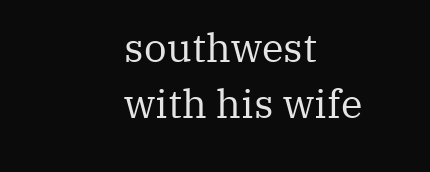southwest with his wife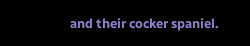and their cocker spaniel.